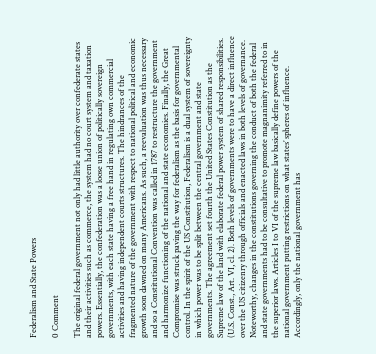Federalism and State Powers

0 Comment

The original federal government not only had little authority over confederate states and their activities such as commerce, the system had no court system and taxation powers. Essentially, the confederation was a loose union of politically sovereign governments, with each state having a free hand in regulating own commercial activities and having independent courts structures. The hindrances of the fragmented nature of the government with respect to national political and economic growth soon dawned on many Americans. As such, a reevaluation was thus necessary and so a Constitutional Convention was called in 1787 to restructure the government and harmonize functioning of the national and state economies. Finally, the Great Compromise was struck paving the way for federalism as the basis for governmental control. In the spirit of the US Constitution, Federalism is a dual system of sovereignty in which power was to be split between the central government and state governments. The agreement set fourth the United States Constitution as the Supreme law of the land with elaborate federal power system of shared responsibilities. (U.S. Const., Art. VI, cl. 2). Both levels of governments were to have a direct influence over the US citizenry through officials and enacted laws in both levels of governance. Noteworthy, changes in the constitutions governing the conduct of both the federal and state governments had to be consultative to promote magnanimity referred to in the superior laws. Articles I to VI of the supreme law basically define powers of the national government putting restrictions on what states’ spheres of influence. Accordingly, only the national government has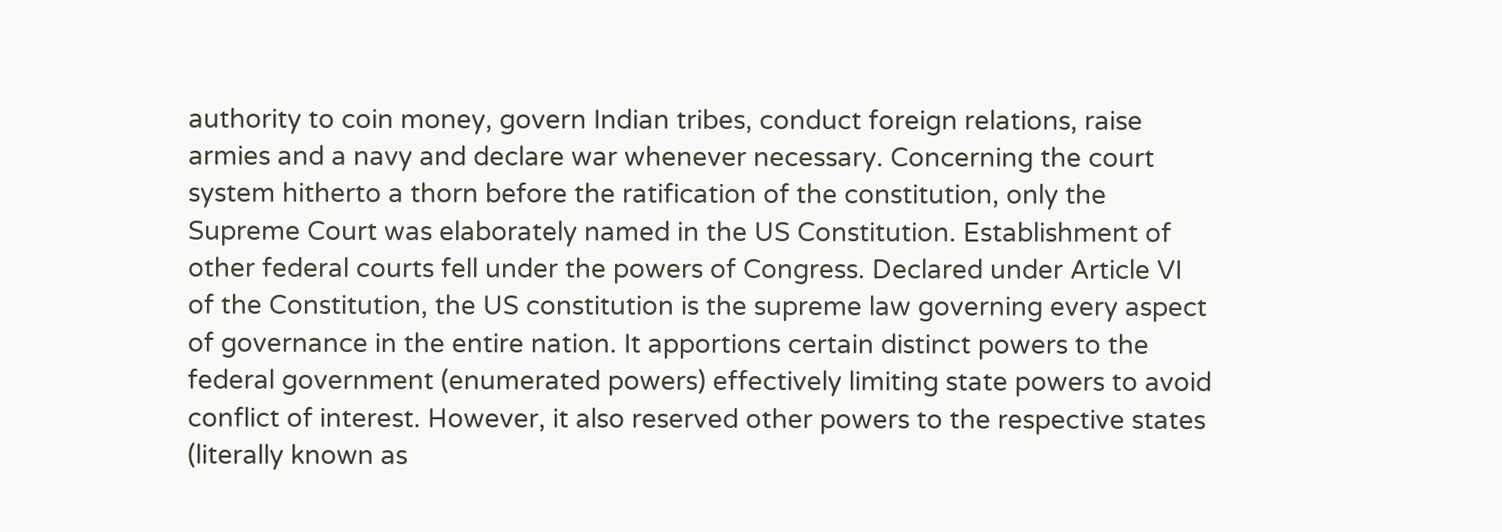authority to coin money, govern Indian tribes, conduct foreign relations, raise armies and a navy and declare war whenever necessary. Concerning the court system hitherto a thorn before the ratification of the constitution, only the Supreme Court was elaborately named in the US Constitution. Establishment of other federal courts fell under the powers of Congress. Declared under Article VI of the Constitution, the US constitution is the supreme law governing every aspect of governance in the entire nation. It apportions certain distinct powers to the federal government (enumerated powers) effectively limiting state powers to avoid conflict of interest. However, it also reserved other powers to the respective states (literally known as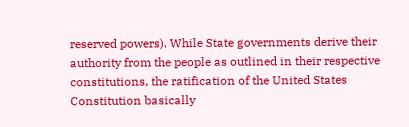reserved powers). While State governments derive their authority from the people as outlined in their respective constitutions, the ratification of the United States Constitution basically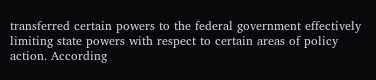transferred certain powers to the federal government effectively limiting state powers with respect to certain areas of policy action. According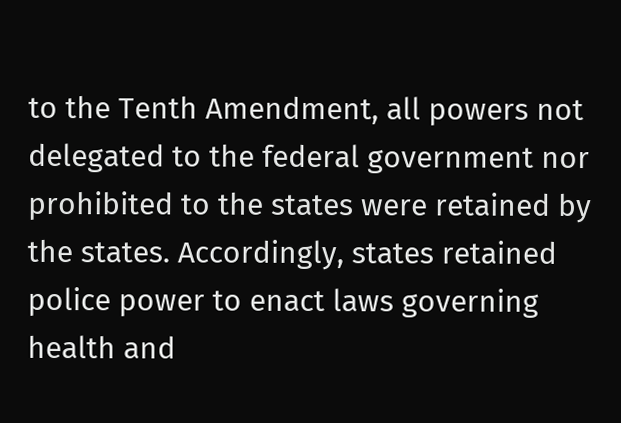to the Tenth Amendment, all powers not delegated to the federal government nor prohibited to the states were retained by the states. Accordingly, states retained police power to enact laws governing health and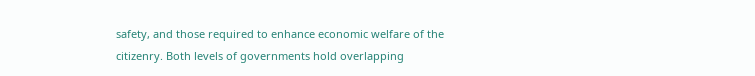safety, and those required to enhance economic welfare of the citizenry. Both levels of governments hold overlapping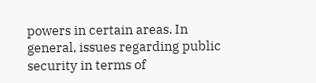powers in certain areas. In general, issues regarding public security in terms of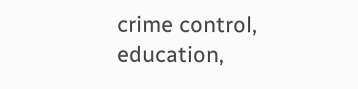crime control, education,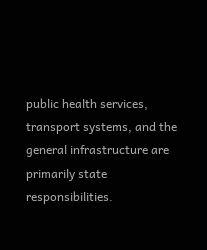public health services, transport systems, and the general infrastructure are primarily state responsibilities.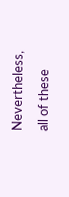Nevertheless, all of these